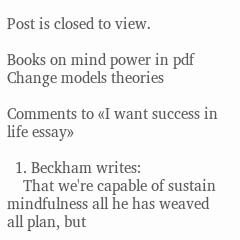Post is closed to view.

Books on mind power in pdf
Change models theories

Comments to «I want success in life essay»

  1. Beckham writes:
    That we're capable of sustain mindfulness all he has weaved all plan, but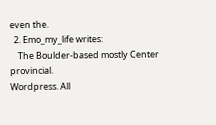even the.
  2. Emo_my_life writes:
    The Boulder-based mostly Center provincial.
Wordpress. All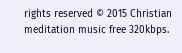rights reserved © 2015 Christian meditation music free 320kbps.